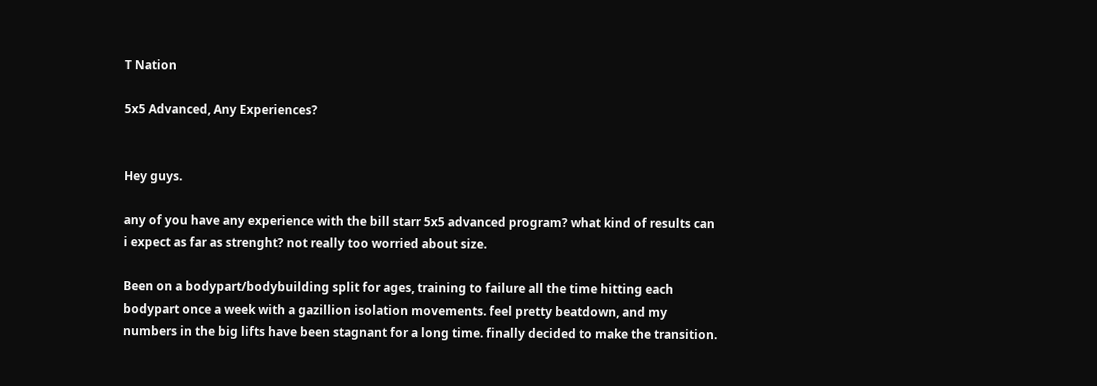T Nation

5x5 Advanced, Any Experiences?


Hey guys.

any of you have any experience with the bill starr 5x5 advanced program? what kind of results can i expect as far as strenght? not really too worried about size.

Been on a bodypart/bodybuilding split for ages, training to failure all the time hitting each bodypart once a week with a gazillion isolation movements. feel pretty beatdown, and my numbers in the big lifts have been stagnant for a long time. finally decided to make the transition.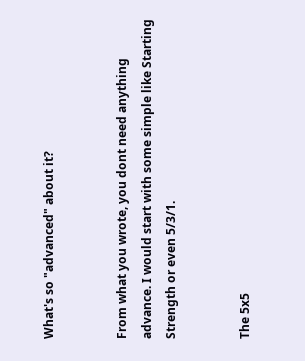What's so "advanced" about it?


From what you wrote, you dont need anything advance. I would start with some simple like Starting Strength or even 5/3/1.


The 5x5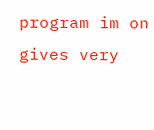program im on gives very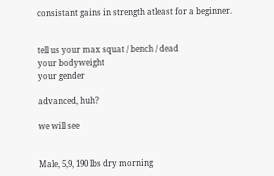consistant gains in strength atleast for a beginner.


tell us your max squat / bench / dead
your bodyweight
your gender

advanced, huh?

we will see


Male, 5,9, 190 lbs dry morning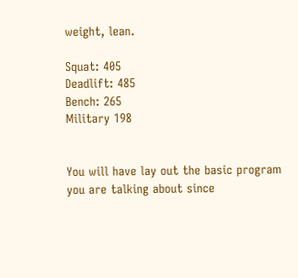weight, lean.

Squat: 405
Deadlift: 485
Bench: 265
Military 198


You will have lay out the basic program you are talking about since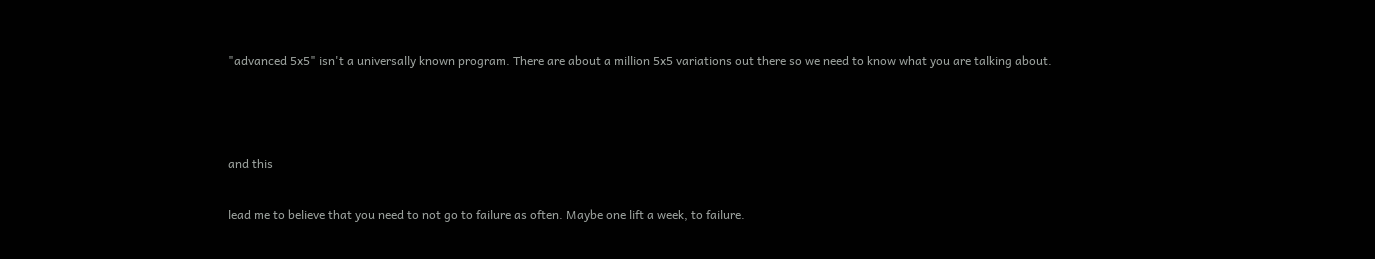"advanced 5x5" isn't a universally known program. There are about a million 5x5 variations out there so we need to know what you are talking about.



and this

lead me to believe that you need to not go to failure as often. Maybe one lift a week, to failure.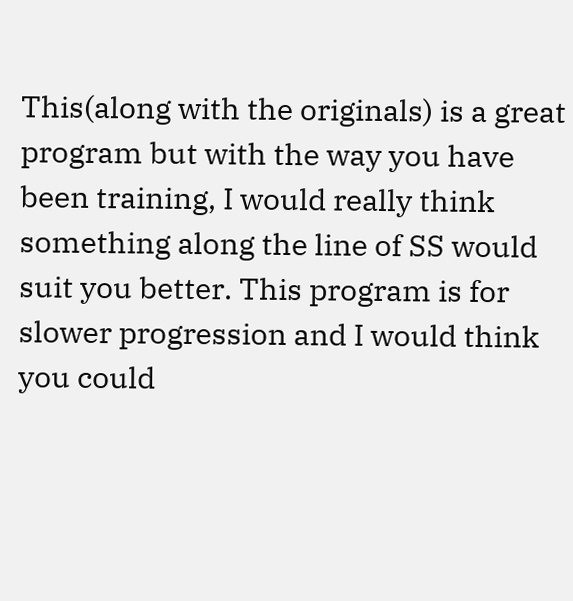This(along with the originals) is a great program but with the way you have been training, I would really think something along the line of SS would suit you better. This program is for slower progression and I would think you could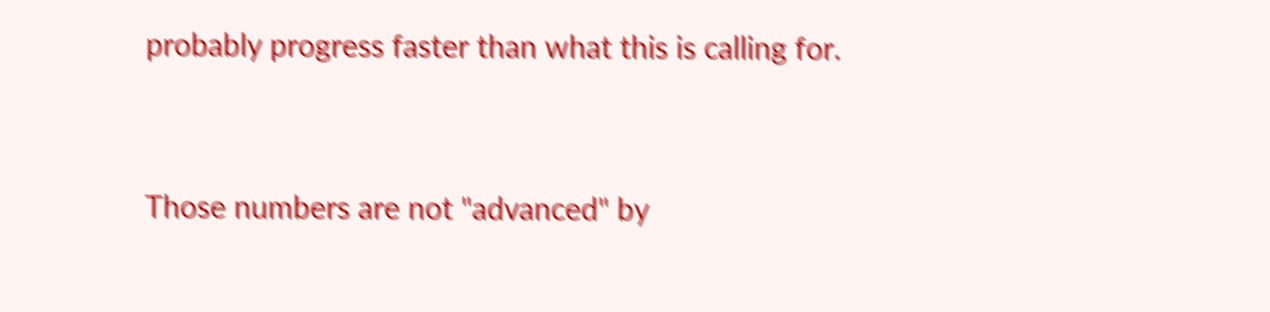probably progress faster than what this is calling for.


Those numbers are not "advanced" by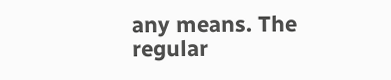any means. The regular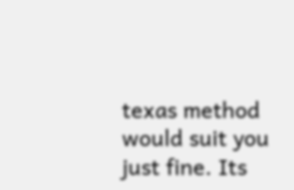texas method would suit you just fine. Its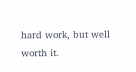hard work, but well worth it.